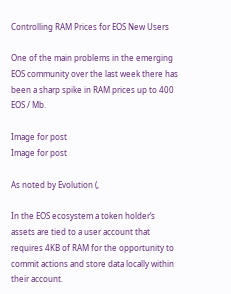Controlling RAM Prices for EOS New Users

One of the main problems in the emerging EOS community over the last week there has been a sharp spike in RAM prices up to 400 EOS / Mb.

Image for post
Image for post

As noted by Evolution (,

In the EOS ecosystem a token holder’s assets are tied to a user account that requires 4KB of RAM for the opportunity to commit actions and store data locally within their account.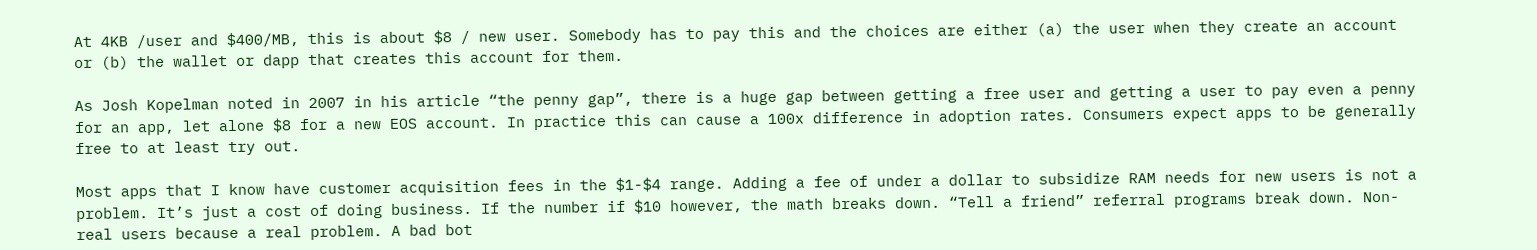At 4KB /user and $400/MB, this is about $8 / new user. Somebody has to pay this and the choices are either (a) the user when they create an account or (b) the wallet or dapp that creates this account for them.

As Josh Kopelman noted in 2007 in his article “the penny gap”, there is a huge gap between getting a free user and getting a user to pay even a penny for an app, let alone $8 for a new EOS account. In practice this can cause a 100x difference in adoption rates. Consumers expect apps to be generally free to at least try out.

Most apps that I know have customer acquisition fees in the $1-$4 range. Adding a fee of under a dollar to subsidize RAM needs for new users is not a problem. It’s just a cost of doing business. If the number if $10 however, the math breaks down. “Tell a friend” referral programs break down. Non-real users because a real problem. A bad bot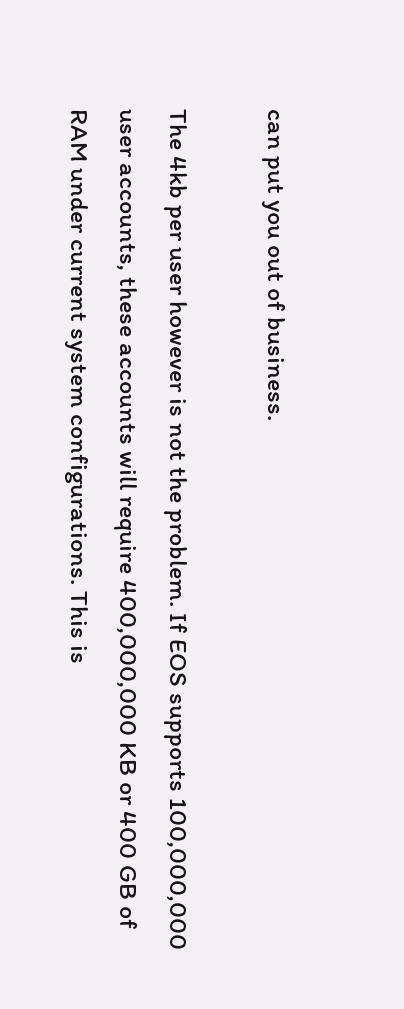can put you out of business.

The 4kb per user however is not the problem. If EOS supports 100,000,000 user accounts, these accounts will require 400,000,000 KB or 400 GB of RAM under current system configurations. This is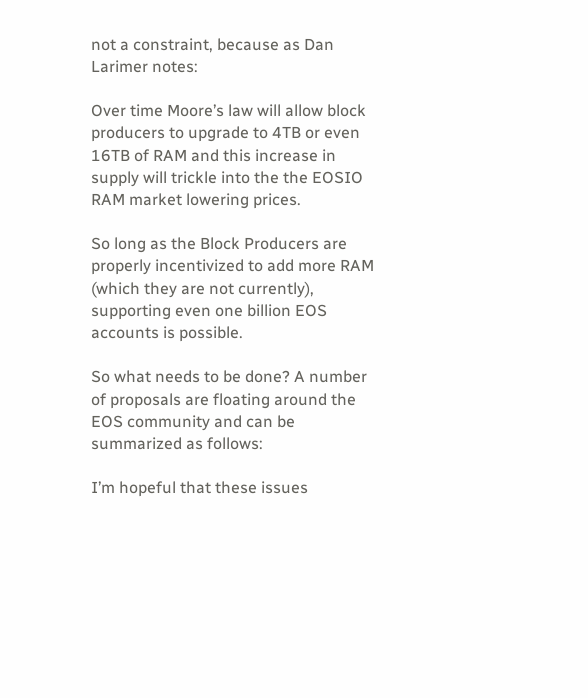not a constraint, because as Dan Larimer notes:

Over time Moore’s law will allow block producers to upgrade to 4TB or even 16TB of RAM and this increase in supply will trickle into the the EOSIO RAM market lowering prices.

So long as the Block Producers are properly incentivized to add more RAM (which they are not currently), supporting even one billion EOS accounts is possible.

So what needs to be done? A number of proposals are floating around the EOS community and can be summarized as follows:

I’m hopeful that these issues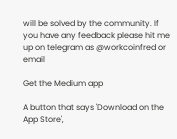will be solved by the community. If you have any feedback please hit me up on telegram as @workcoinfred or email

Get the Medium app

A button that says 'Download on the App Store',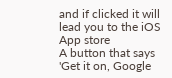and if clicked it will lead you to the iOS App store
A button that says 'Get it on, Google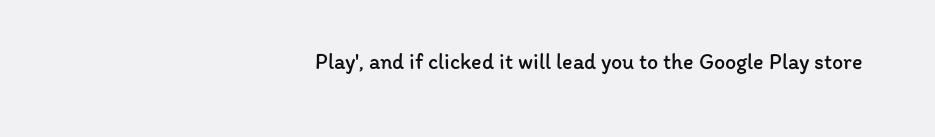Play', and if clicked it will lead you to the Google Play store